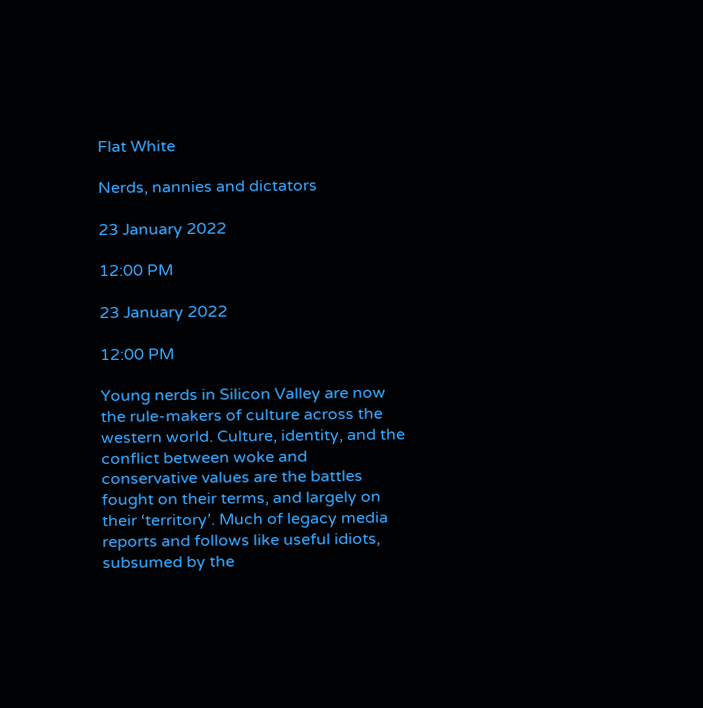Flat White

Nerds, nannies and dictators

23 January 2022

12:00 PM

23 January 2022

12:00 PM

Young nerds in Silicon Valley are now the rule-makers of culture across the western world. Culture, identity, and the conflict between woke and conservative values are the battles fought on their terms, and largely on their ‘territory’. Much of legacy media reports and follows like useful idiots, subsumed by the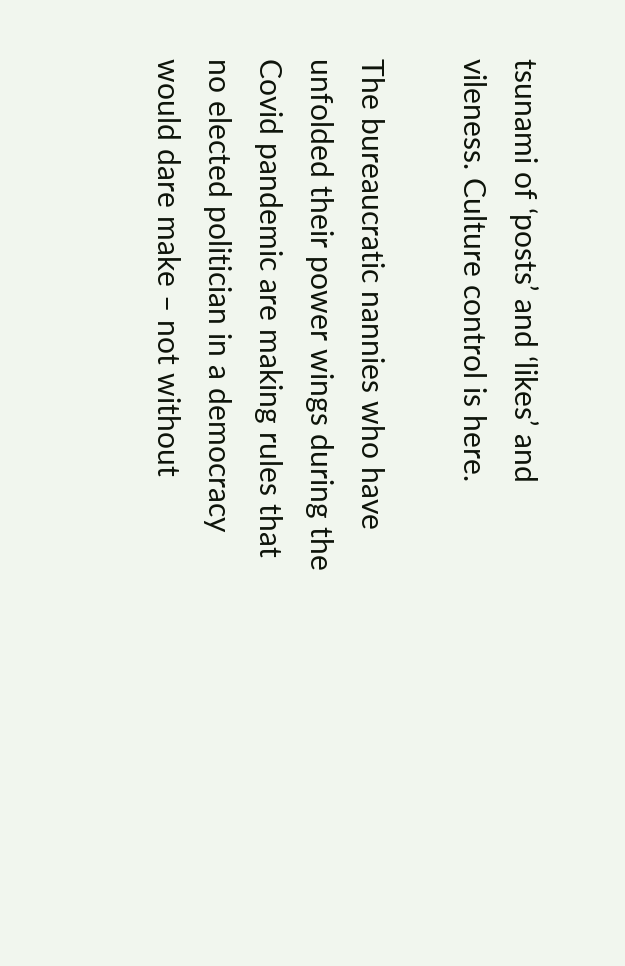tsunami of ‘posts’ and ‘likes’ and vileness. Culture control is here.

The bureaucratic nannies who have unfolded their power wings during the Covid pandemic are making rules that no elected politician in a democracy would dare make – not without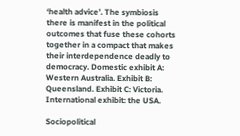‘health advice’. The symbiosis there is manifest in the political outcomes that fuse these cohorts together in a compact that makes their interdependence deadly to democracy. Domestic exhibit A: Western Australia. Exhibit B: Queensland. Exhibit C: Victoria. International exhibit: the USA.

Sociopolitical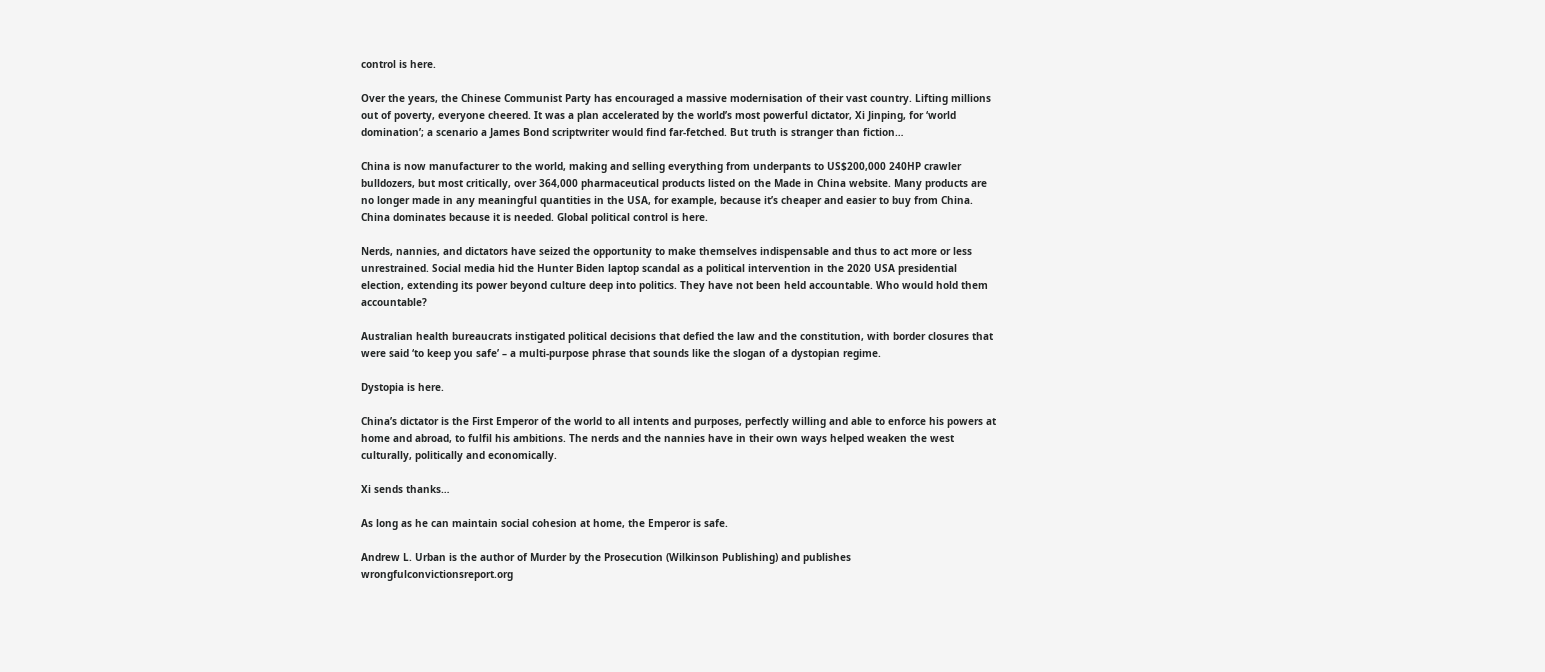control is here.

Over the years, the Chinese Communist Party has encouraged a massive modernisation of their vast country. Lifting millions out of poverty, everyone cheered. It was a plan accelerated by the world’s most powerful dictator, Xi Jinping, for ‘world domination’; a scenario a James Bond scriptwriter would find far-fetched. But truth is stranger than fiction…

China is now manufacturer to the world, making and selling everything from underpants to US$200,000 240HP crawler bulldozers, but most critically, over 364,000 pharmaceutical products listed on the Made in China website. Many products are no longer made in any meaningful quantities in the USA, for example, because it’s cheaper and easier to buy from China. China dominates because it is needed. Global political control is here.

Nerds, nannies, and dictators have seized the opportunity to make themselves indispensable and thus to act more or less unrestrained. Social media hid the Hunter Biden laptop scandal as a political intervention in the 2020 USA presidential election, extending its power beyond culture deep into politics. They have not been held accountable. Who would hold them accountable?

Australian health bureaucrats instigated political decisions that defied the law and the constitution, with border closures that were said ‘to keep you safe’ – a multi-purpose phrase that sounds like the slogan of a dystopian regime.

Dystopia is here.

China’s dictator is the First Emperor of the world to all intents and purposes, perfectly willing and able to enforce his powers at home and abroad, to fulfil his ambitions. The nerds and the nannies have in their own ways helped weaken the west culturally, politically and economically.

Xi sends thanks…

As long as he can maintain social cohesion at home, the Emperor is safe.

Andrew L. Urban is the author of Murder by the Prosecution (Wilkinson Publishing) and publishes wrongfulconvictionsreport.org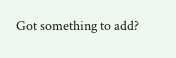Got something to add?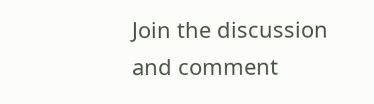Join the discussion and comment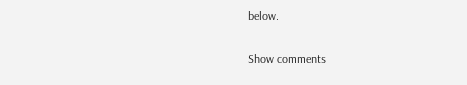below.

Show comments